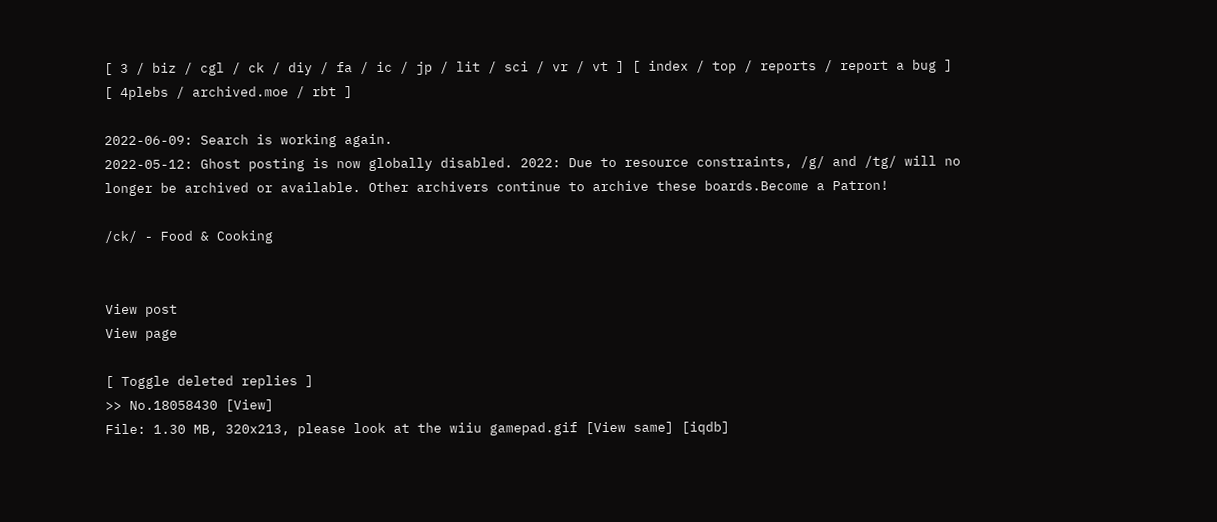[ 3 / biz / cgl / ck / diy / fa / ic / jp / lit / sci / vr / vt ] [ index / top / reports / report a bug ] [ 4plebs / archived.moe / rbt ]

2022-06-09: Search is working again.
2022-05-12: Ghost posting is now globally disabled. 2022: Due to resource constraints, /g/ and /tg/ will no longer be archived or available. Other archivers continue to archive these boards.Become a Patron!

/ck/ - Food & Cooking


View post
View page

[ Toggle deleted replies ]
>> No.18058430 [View]
File: 1.30 MB, 320x213, please look at the wiiu gamepad.gif [View same] [iqdb]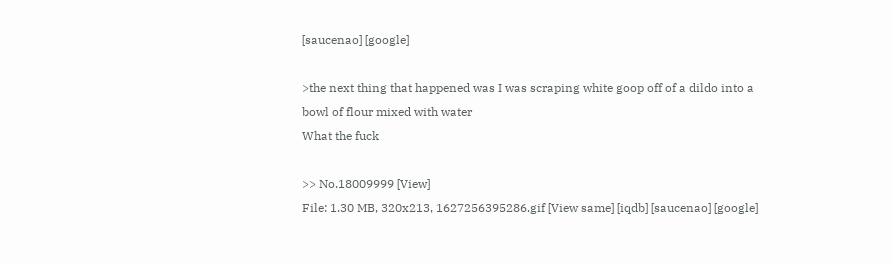[saucenao] [google]

>the next thing that happened was I was scraping white goop off of a dildo into a bowl of flour mixed with water
What the fuck

>> No.18009999 [View]
File: 1.30 MB, 320x213, 1627256395286.gif [View same] [iqdb] [saucenao] [google]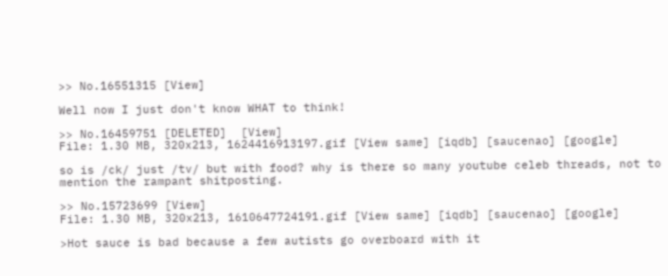>> No.16551315 [View]

Well now I just don't know WHAT to think!

>> No.16459751 [DELETED]  [View]
File: 1.30 MB, 320x213, 1624416913197.gif [View same] [iqdb] [saucenao] [google]

so is /ck/ just /tv/ but with food? why is there so many youtube celeb threads, not to mention the rampant shitposting.

>> No.15723699 [View]
File: 1.30 MB, 320x213, 1610647724191.gif [View same] [iqdb] [saucenao] [google]

>Hot sauce is bad because a few autists go overboard with it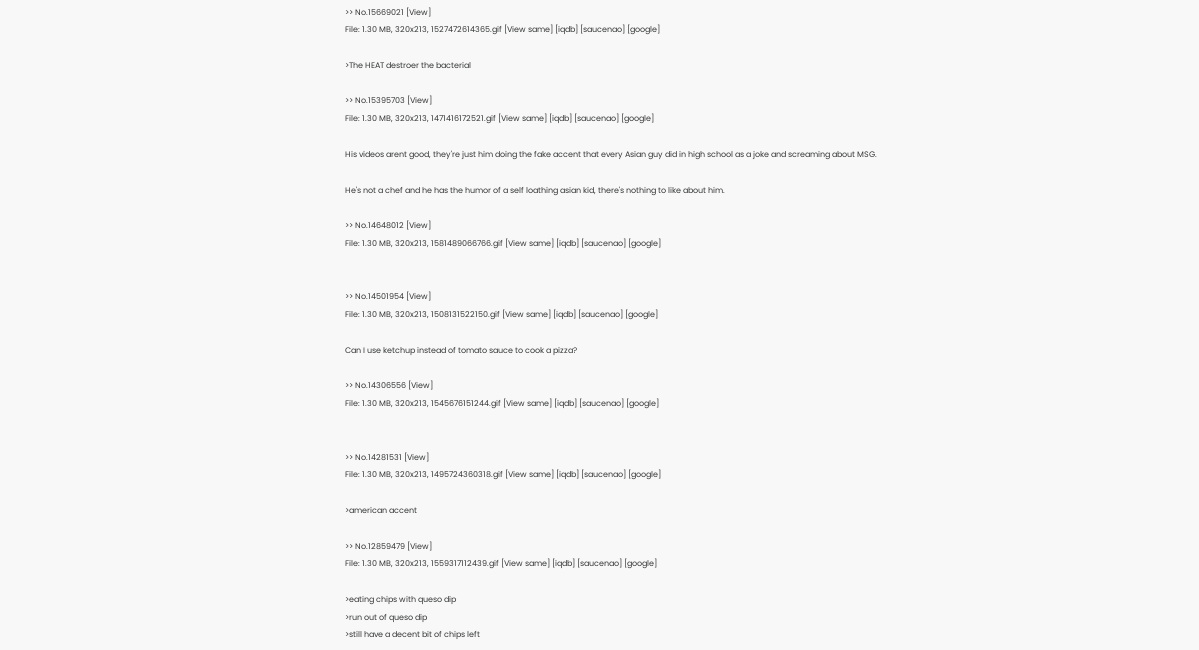>> No.15669021 [View]
File: 1.30 MB, 320x213, 1527472614365.gif [View same] [iqdb] [saucenao] [google]

>The HEAT destroer the bacterial

>> No.15395703 [View]
File: 1.30 MB, 320x213, 1471416172521.gif [View same] [iqdb] [saucenao] [google]

His videos arent good, they're just him doing the fake accent that every Asian guy did in high school as a joke and screaming about MSG.

He's not a chef and he has the humor of a self loathing asian kid, there's nothing to like about him.

>> No.14648012 [View]
File: 1.30 MB, 320x213, 1581489066766.gif [View same] [iqdb] [saucenao] [google]


>> No.14501954 [View]
File: 1.30 MB, 320x213, 1508131522150.gif [View same] [iqdb] [saucenao] [google]

Can I use ketchup instead of tomato sauce to cook a pizza?

>> No.14306556 [View]
File: 1.30 MB, 320x213, 1545676151244.gif [View same] [iqdb] [saucenao] [google]


>> No.14281531 [View]
File: 1.30 MB, 320x213, 1495724360318.gif [View same] [iqdb] [saucenao] [google]

>american accent

>> No.12859479 [View]
File: 1.30 MB, 320x213, 1559317112439.gif [View same] [iqdb] [saucenao] [google]

>eating chips with queso dip
>run out of queso dip
>still have a decent bit of chips left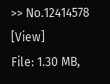>> No.12414578 [View]
File: 1.30 MB,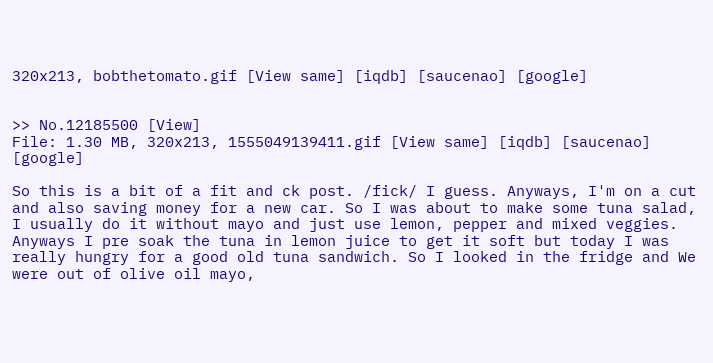320x213, bobthetomato.gif [View same] [iqdb] [saucenao] [google]


>> No.12185500 [View]
File: 1.30 MB, 320x213, 1555049139411.gif [View same] [iqdb] [saucenao] [google]

So this is a bit of a fit and ck post. /fick/ I guess. Anyways, I'm on a cut and also saving money for a new car. So I was about to make some tuna salad, I usually do it without mayo and just use lemon, pepper and mixed veggies. Anyways I pre soak the tuna in lemon juice to get it soft but today I was really hungry for a good old tuna sandwich. So I looked in the fridge and We were out of olive oil mayo,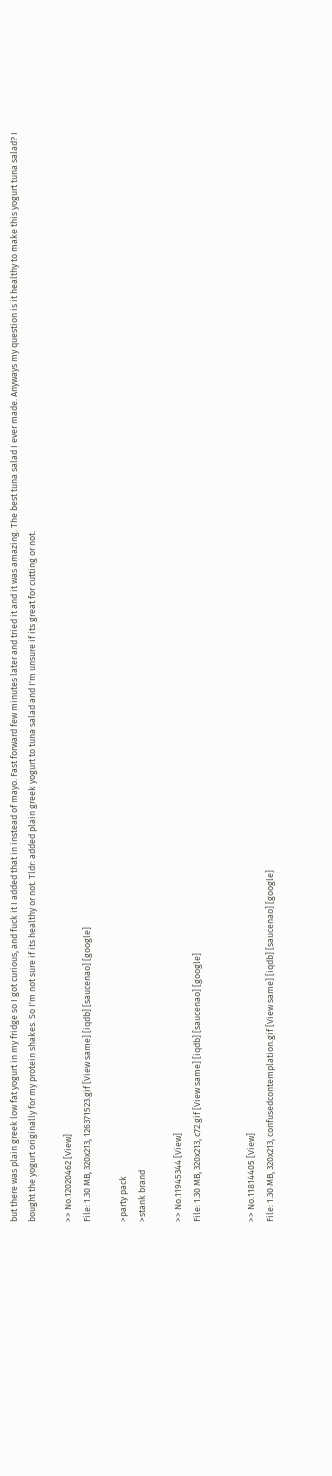but there was plain greek low fat yogurt in my fridge so I got curious, and fuck it I added that in instead of mayo. Fast forward few minutes later and tried it and it was amazing. The best tuna salad I ever made. Anyways my question is it healthy to make this yogurt tuna salad? I bought the yogurt originally for my protein shakes. So I'm not sure if its healthy or not. Tldr: added plain greek yogurt to tuna salad and I'm unsure if its great for cutting or not.

>> No.12020462 [View]
File: 1.30 MB, 320x213, 126371523.gif [View same] [iqdb] [saucenao] [google]

>party pack
>stank brand

>> No.11945344 [View]
File: 1.30 MB, 320x213, c72.gif [View same] [iqdb] [saucenao] [google]


>> No.11814405 [View]
File: 1.30 MB, 320x213, confusedcontemplation.gif [View same] [iqdb] [saucenao] [google]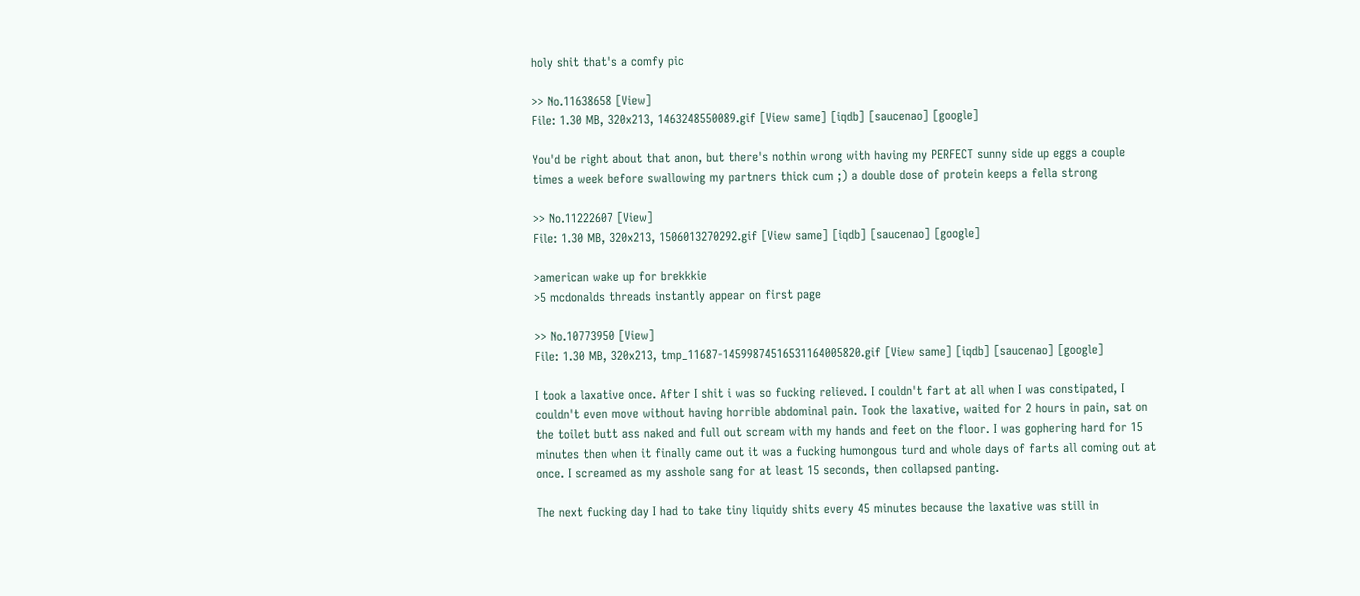holy shit that's a comfy pic

>> No.11638658 [View]
File: 1.30 MB, 320x213, 1463248550089.gif [View same] [iqdb] [saucenao] [google]

You'd be right about that anon, but there's nothin wrong with having my PERFECT sunny side up eggs a couple times a week before swallowing my partners thick cum ;) a double dose of protein keeps a fella strong

>> No.11222607 [View]
File: 1.30 MB, 320x213, 1506013270292.gif [View same] [iqdb] [saucenao] [google]

>american wake up for brekkkie
>5 mcdonalds threads instantly appear on first page

>> No.10773950 [View]
File: 1.30 MB, 320x213, tmp_11687-14599874516531164005820.gif [View same] [iqdb] [saucenao] [google]

I took a laxative once. After I shit i was so fucking relieved. I couldn't fart at all when I was constipated, I couldn't even move without having horrible abdominal pain. Took the laxative, waited for 2 hours in pain, sat on the toilet butt ass naked and full out scream with my hands and feet on the floor. I was gophering hard for 15 minutes then when it finally came out it was a fucking humongous turd and whole days of farts all coming out at once. I screamed as my asshole sang for at least 15 seconds, then collapsed panting.

The next fucking day I had to take tiny liquidy shits every 45 minutes because the laxative was still in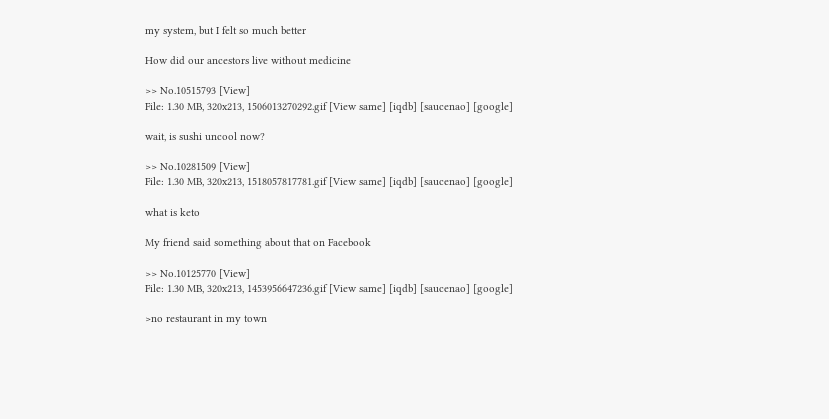my system, but I felt so much better

How did our ancestors live without medicine

>> No.10515793 [View]
File: 1.30 MB, 320x213, 1506013270292.gif [View same] [iqdb] [saucenao] [google]

wait, is sushi uncool now?

>> No.10281509 [View]
File: 1.30 MB, 320x213, 1518057817781.gif [View same] [iqdb] [saucenao] [google]

what is keto

My friend said something about that on Facebook

>> No.10125770 [View]
File: 1.30 MB, 320x213, 1453956647236.gif [View same] [iqdb] [saucenao] [google]

>no restaurant in my town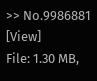>> No.9986881 [View]
File: 1.30 MB,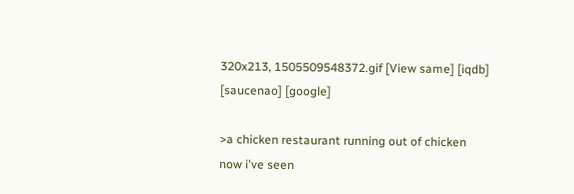320x213, 1505509548372.gif [View same] [iqdb] [saucenao] [google]

>a chicken restaurant running out of chicken
now i've seen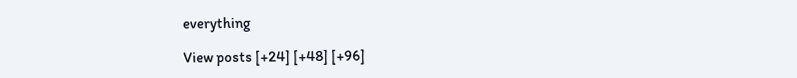everything

View posts [+24] [+48] [+96]